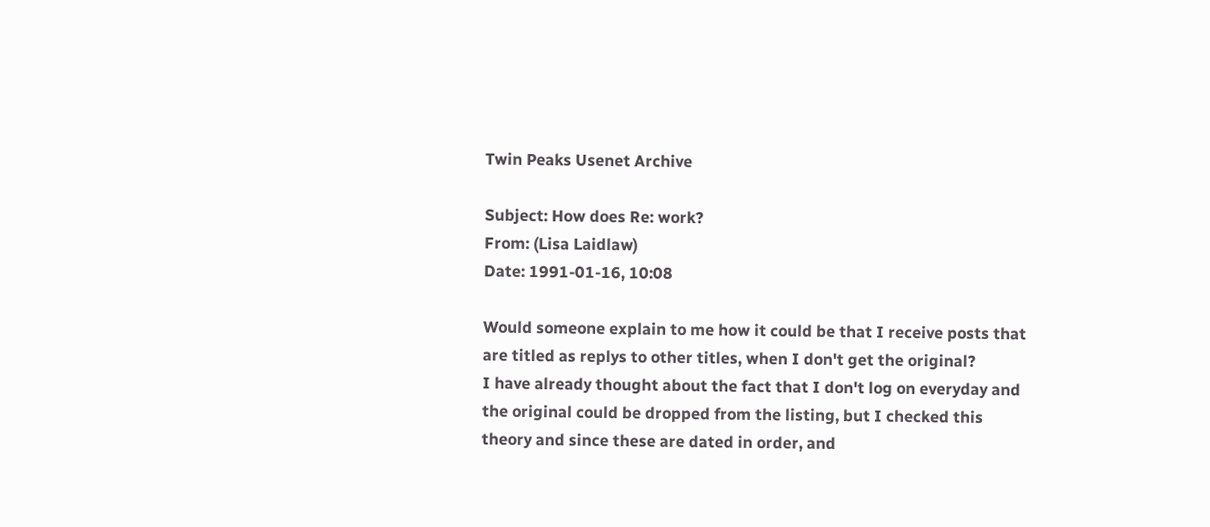Twin Peaks Usenet Archive

Subject: How does Re: work?
From: (Lisa Laidlaw)
Date: 1991-01-16, 10:08

Would someone explain to me how it could be that I receive posts that
are titled as replys to other titles, when I don't get the original?
I have already thought about the fact that I don't log on everyday and
the original could be dropped from the listing, but I checked this
theory and since these are dated in order, and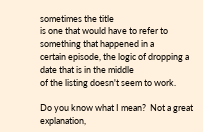sometimes the title
is one that would have to refer to something that happened in a
certain episode, the logic of dropping a date that is in the middle
of the listing doesn't seem to work.

Do you know what I mean?  Not a great explanation,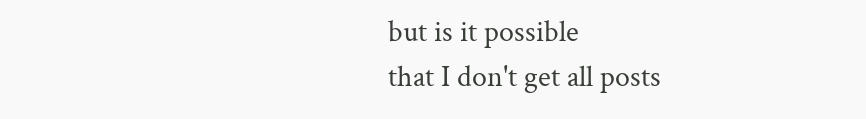but is it possible
that I don't get all posts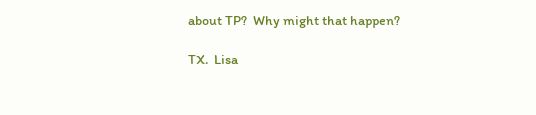about TP?  Why might that happen?

TX.  Lisa